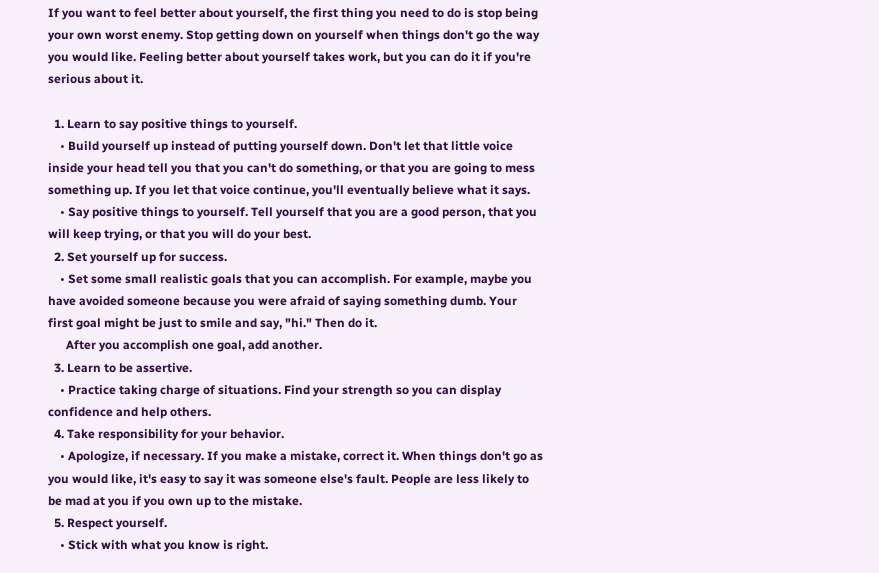If you want to feel better about yourself, the first thing you need to do is stop being your own worst enemy. Stop getting down on yourself when things don't go the way you would like. Feeling better about yourself takes work, but you can do it if you're serious about it.

  1. Learn to say positive things to yourself.
    • Build yourself up instead of putting yourself down. Don't let that little voice inside your head tell you that you can't do something, or that you are going to mess something up. If you let that voice continue, you'll eventually believe what it says.
    • Say positive things to yourself. Tell yourself that you are a good person, that you will keep trying, or that you will do your best.
  2. Set yourself up for success.
    • Set some small realistic goals that you can accomplish. For example, maybe you have avoided someone because you were afraid of saying something dumb. Your first goal might be just to smile and say, "hi." Then do it.
      After you accomplish one goal, add another.
  3. Learn to be assertive.
    • Practice taking charge of situations. Find your strength so you can display confidence and help others.
  4. Take responsibility for your behavior.
    • Apologize, if necessary. If you make a mistake, correct it. When things don't go as you would like, it's easy to say it was someone else's fault. People are less likely to be mad at you if you own up to the mistake.
  5. Respect yourself.
    • Stick with what you know is right.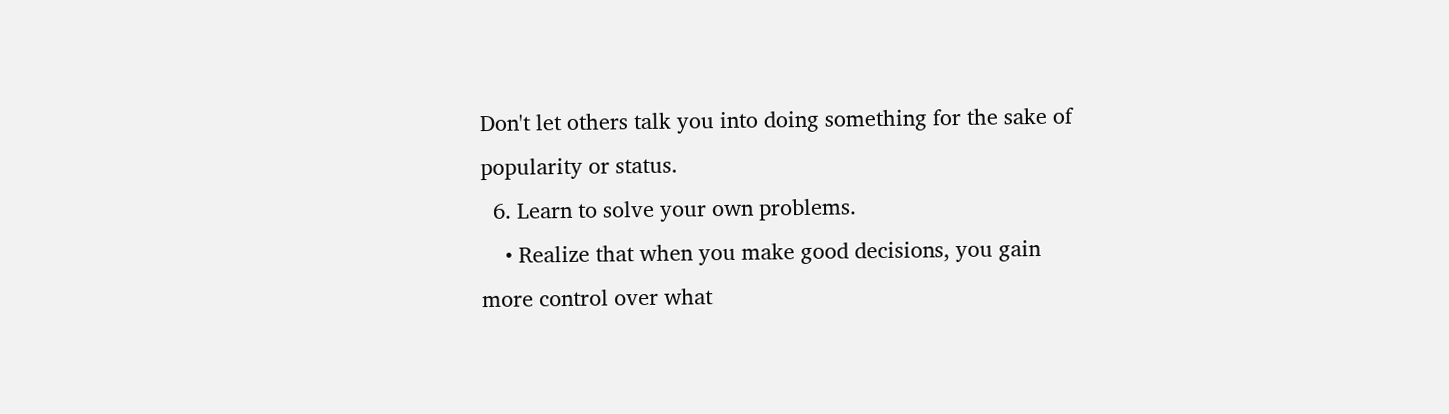Don't let others talk you into doing something for the sake of popularity or status.
  6. Learn to solve your own problems.
    • Realize that when you make good decisions, you gain more control over what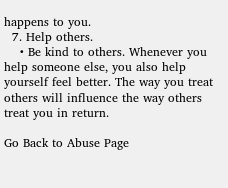happens to you.
  7. Help others.
    • Be kind to others. Whenever you help someone else, you also help yourself feel better. The way you treat others will influence the way others treat you in return.

Go Back to Abuse Page